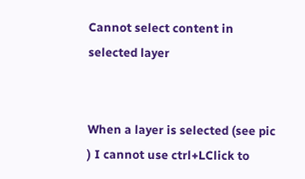Cannot select content in selected layer


When a layer is selected (see pic ) I cannot use ctrl+LClick to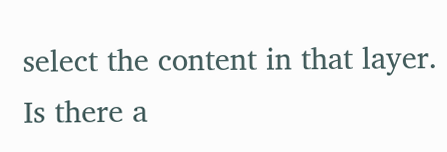select the content in that layer. Is there a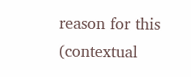reason for this (contextual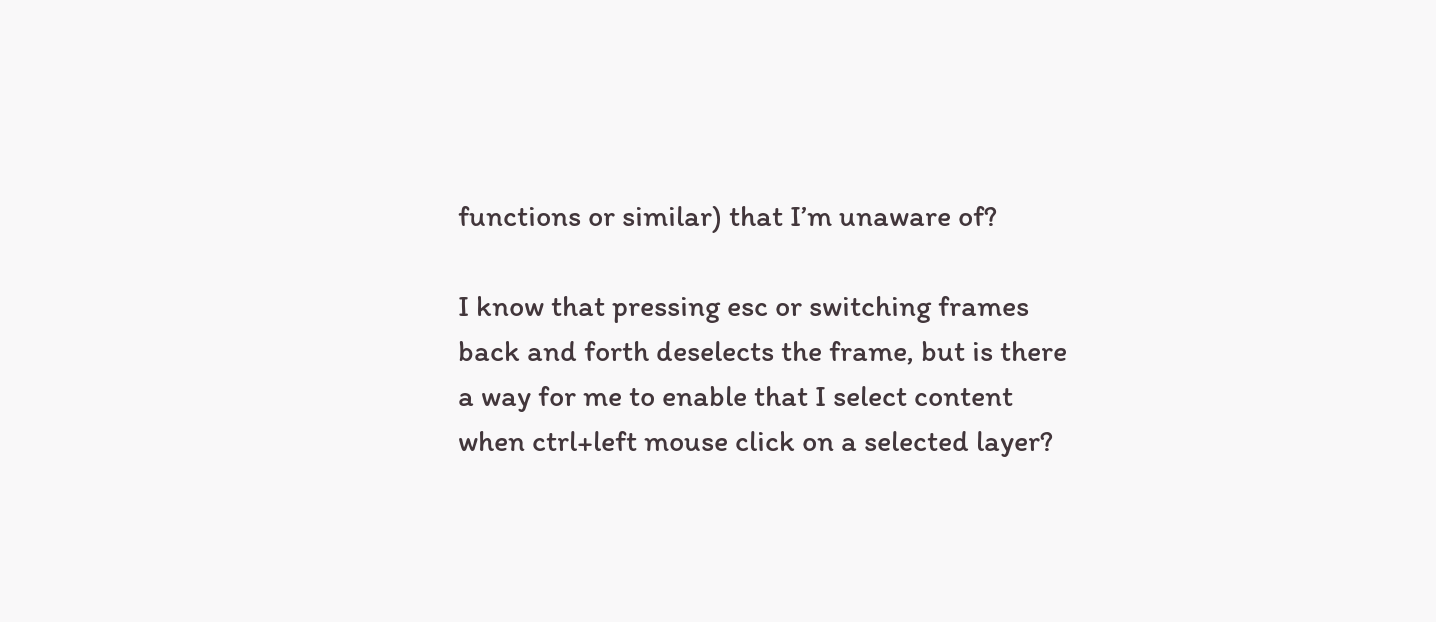functions or similar) that I’m unaware of?

I know that pressing esc or switching frames back and forth deselects the frame, but is there a way for me to enable that I select content when ctrl+left mouse click on a selected layer?